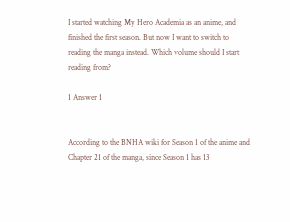I started watching My Hero Academia as an anime, and finished the first season. But now I want to switch to reading the manga instead. Which volume should I start reading from?

1 Answer 1


According to the BNHA wiki for Season 1 of the anime and Chapter 21 of the manga, since Season 1 has 13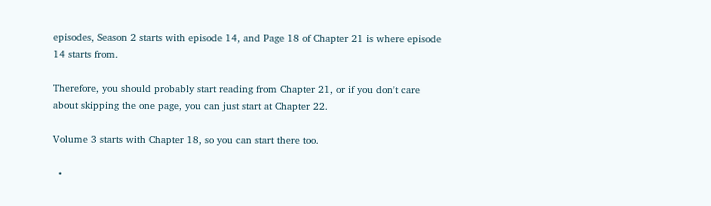episodes, Season 2 starts with episode 14, and Page 18 of Chapter 21 is where episode 14 starts from.

Therefore, you should probably start reading from Chapter 21, or if you don't care about skipping the one page, you can just start at Chapter 22.

Volume 3 starts with Chapter 18, so you can start there too.

  •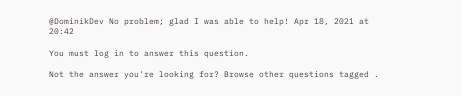@DominikDev No problem; glad I was able to help! Apr 18, 2021 at 20:42

You must log in to answer this question.

Not the answer you're looking for? Browse other questions tagged .